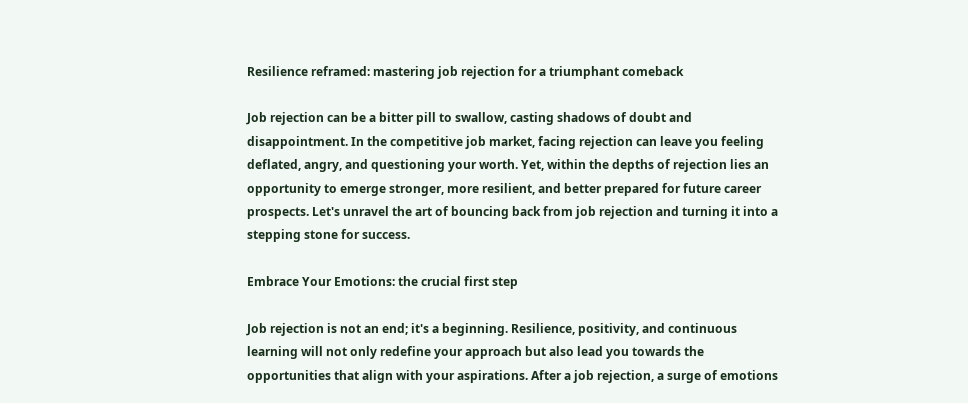Resilience reframed: mastering job rejection for a triumphant comeback

Job rejection can be a bitter pill to swallow, casting shadows of doubt and disappointment. In the competitive job market, facing rejection can leave you feeling deflated, angry, and questioning your worth. Yet, within the depths of rejection lies an opportunity to emerge stronger, more resilient, and better prepared for future career prospects. Let's unravel the art of bouncing back from job rejection and turning it into a stepping stone for success.

Embrace Your Emotions: the crucial first step

Job rejection is not an end; it's a beginning. Resilience, positivity, and continuous learning will not only redefine your approach but also lead you towards the opportunities that align with your aspirations. After a job rejection, a surge of emotions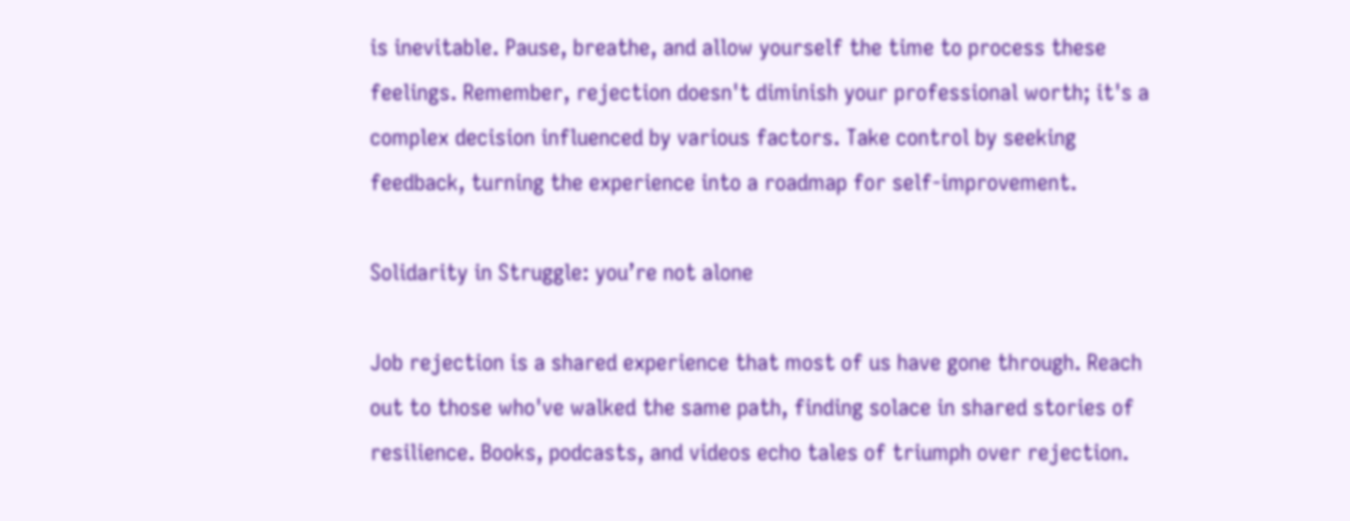is inevitable. Pause, breathe, and allow yourself the time to process these feelings. Remember, rejection doesn't diminish your professional worth; it's a complex decision influenced by various factors. Take control by seeking feedback, turning the experience into a roadmap for self-improvement.

Solidarity in Struggle: you’re not alone

Job rejection is a shared experience that most of us have gone through. Reach out to those who've walked the same path, finding solace in shared stories of resilience. Books, podcasts, and videos echo tales of triumph over rejection.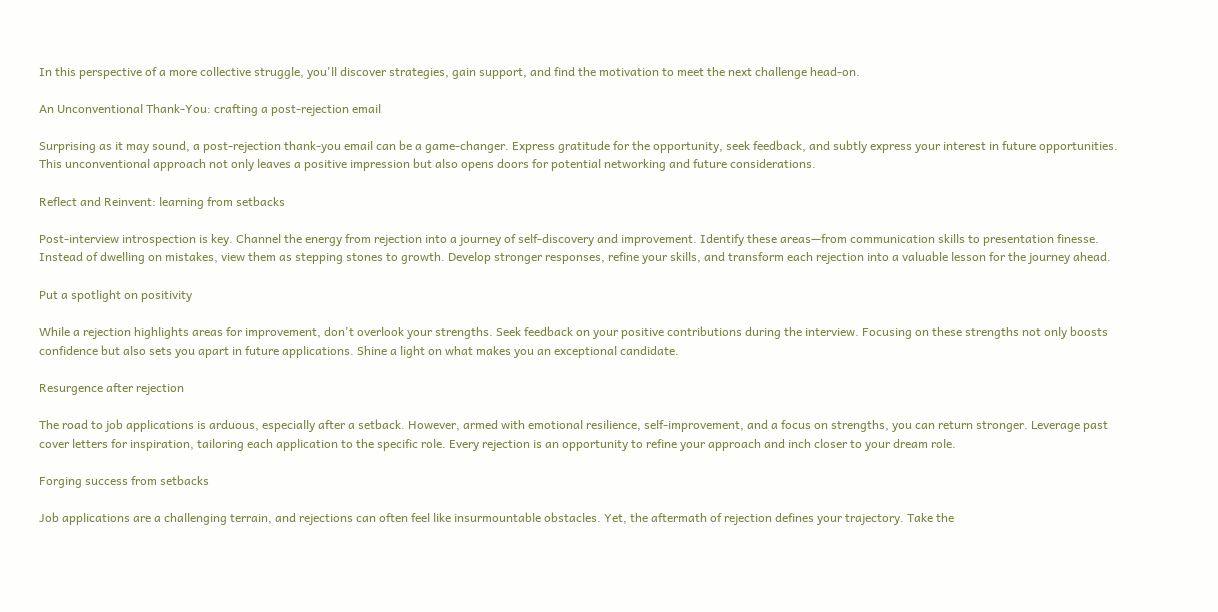In this perspective of a more collective struggle, you'll discover strategies, gain support, and find the motivation to meet the next challenge head-on.

An Unconventional Thank-You: crafting a post-rejection email

Surprising as it may sound, a post-rejection thank-you email can be a game-changer. Express gratitude for the opportunity, seek feedback, and subtly express your interest in future opportunities. This unconventional approach not only leaves a positive impression but also opens doors for potential networking and future considerations.

Reflect and Reinvent: learning from setbacks

Post-interview introspection is key. Channel the energy from rejection into a journey of self-discovery and improvement. Identify these areas—from communication skills to presentation finesse. Instead of dwelling on mistakes, view them as stepping stones to growth. Develop stronger responses, refine your skills, and transform each rejection into a valuable lesson for the journey ahead.

Put a spotlight on positivity

While a rejection highlights areas for improvement, don't overlook your strengths. Seek feedback on your positive contributions during the interview. Focusing on these strengths not only boosts confidence but also sets you apart in future applications. Shine a light on what makes you an exceptional candidate.

Resurgence after rejection

The road to job applications is arduous, especially after a setback. However, armed with emotional resilience, self-improvement, and a focus on strengths, you can return stronger. Leverage past cover letters for inspiration, tailoring each application to the specific role. Every rejection is an opportunity to refine your approach and inch closer to your dream role.

Forging success from setbacks

Job applications are a challenging terrain, and rejections can often feel like insurmountable obstacles. Yet, the aftermath of rejection defines your trajectory. Take the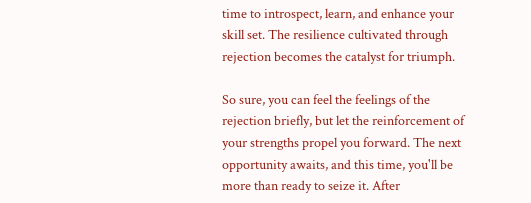time to introspect, learn, and enhance your skill set. The resilience cultivated through rejection becomes the catalyst for triumph.

So sure, you can feel the feelings of the rejection briefly, but let the reinforcement of your strengths propel you forward. The next opportunity awaits, and this time, you'll be more than ready to seize it. After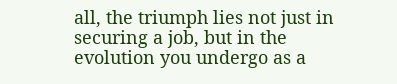all, the triumph lies not just in securing a job, but in the evolution you undergo as a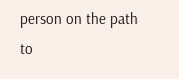person on the path to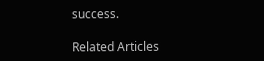success.

Related Articles